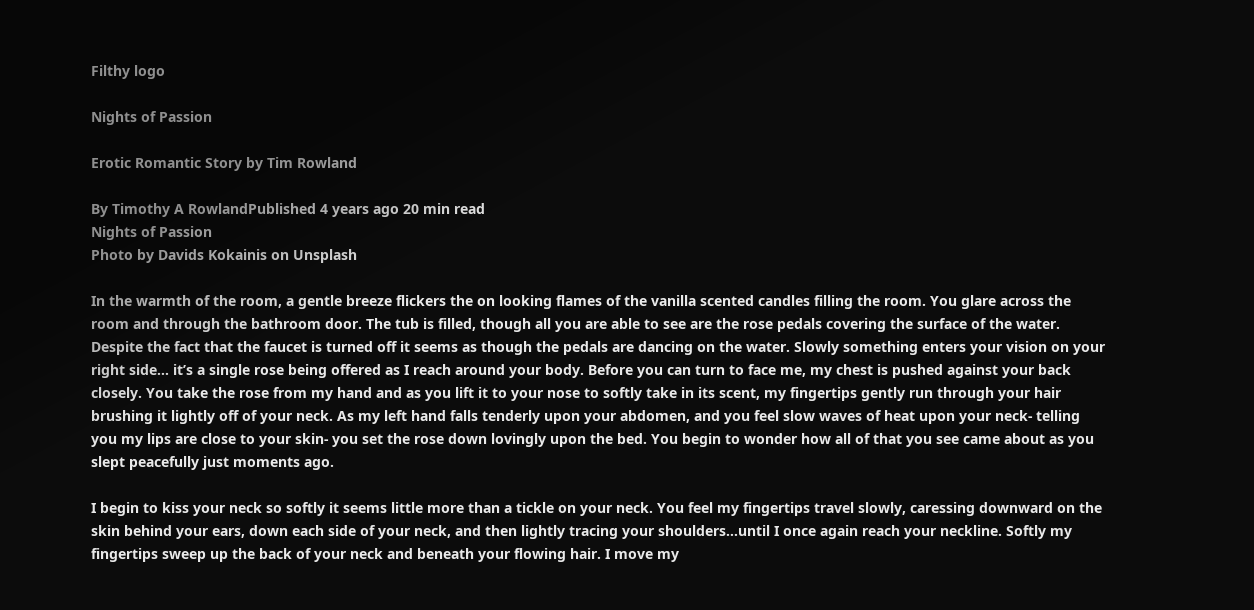Filthy logo

Nights of Passion

Erotic Romantic Story by Tim Rowland

By Timothy A RowlandPublished 4 years ago 20 min read
Nights of Passion
Photo by Davids Kokainis on Unsplash

In the warmth of the room, a gentle breeze flickers the on looking flames of the vanilla scented candles filling the room. You glare across the room and through the bathroom door. The tub is filled, though all you are able to see are the rose pedals covering the surface of the water. Despite the fact that the faucet is turned off it seems as though the pedals are dancing on the water. Slowly something enters your vision on your right side… it’s a single rose being offered as I reach around your body. Before you can turn to face me, my chest is pushed against your back closely. You take the rose from my hand and as you lift it to your nose to softly take in its scent, my fingertips gently run through your hair brushing it lightly off of your neck. As my left hand falls tenderly upon your abdomen, and you feel slow waves of heat upon your neck- telling you my lips are close to your skin- you set the rose down lovingly upon the bed. You begin to wonder how all of that you see came about as you slept peacefully just moments ago.

I begin to kiss your neck so softly it seems little more than a tickle on your neck. You feel my fingertips travel slowly, caressing downward on the skin behind your ears, down each side of your neck, and then lightly tracing your shoulders…until I once again reach your neckline. Softly my fingertips sweep up the back of your neck and beneath your flowing hair. I move my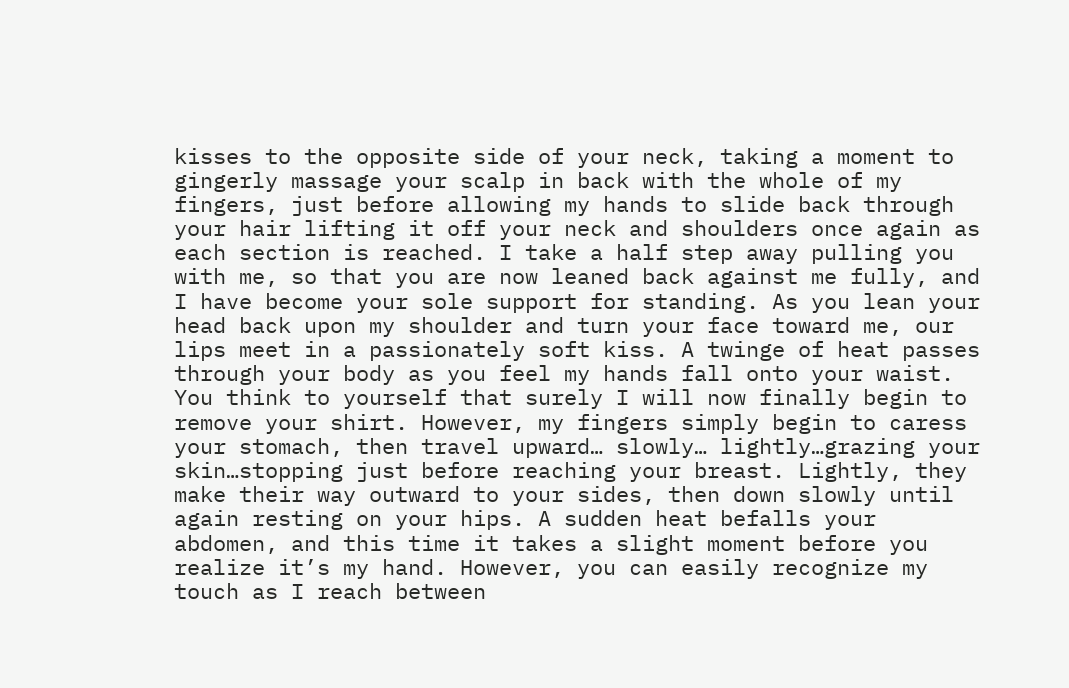kisses to the opposite side of your neck, taking a moment to gingerly massage your scalp in back with the whole of my fingers, just before allowing my hands to slide back through your hair lifting it off your neck and shoulders once again as each section is reached. I take a half step away pulling you with me, so that you are now leaned back against me fully, and I have become your sole support for standing. As you lean your head back upon my shoulder and turn your face toward me, our lips meet in a passionately soft kiss. A twinge of heat passes through your body as you feel my hands fall onto your waist. You think to yourself that surely I will now finally begin to remove your shirt. However, my fingers simply begin to caress your stomach, then travel upward… slowly… lightly…grazing your skin…stopping just before reaching your breast. Lightly, they make their way outward to your sides, then down slowly until again resting on your hips. A sudden heat befalls your abdomen, and this time it takes a slight moment before you realize it’s my hand. However, you can easily recognize my touch as I reach between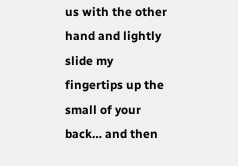us with the other hand and lightly slide my fingertips up the small of your back… and then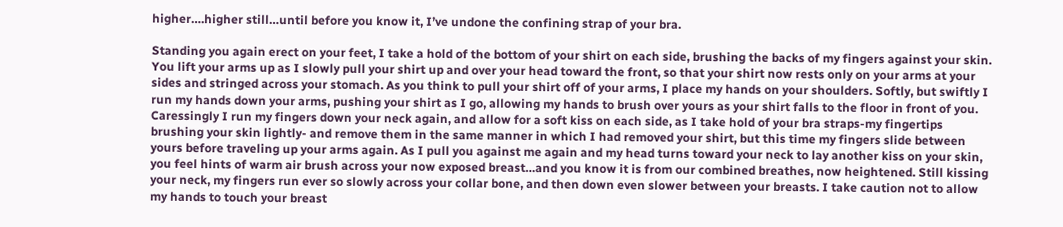higher….higher still…until before you know it, I’ve undone the confining strap of your bra.

Standing you again erect on your feet, I take a hold of the bottom of your shirt on each side, brushing the backs of my fingers against your skin. You lift your arms up as I slowly pull your shirt up and over your head toward the front, so that your shirt now rests only on your arms at your sides and stringed across your stomach. As you think to pull your shirt off of your arms, I place my hands on your shoulders. Softly, but swiftly I run my hands down your arms, pushing your shirt as I go, allowing my hands to brush over yours as your shirt falls to the floor in front of you. Caressingly I run my fingers down your neck again, and allow for a soft kiss on each side, as I take hold of your bra straps-my fingertips brushing your skin lightly- and remove them in the same manner in which I had removed your shirt, but this time my fingers slide between yours before traveling up your arms again. As I pull you against me again and my head turns toward your neck to lay another kiss on your skin, you feel hints of warm air brush across your now exposed breast…and you know it is from our combined breathes, now heightened. Still kissing your neck, my fingers run ever so slowly across your collar bone, and then down even slower between your breasts. I take caution not to allow my hands to touch your breast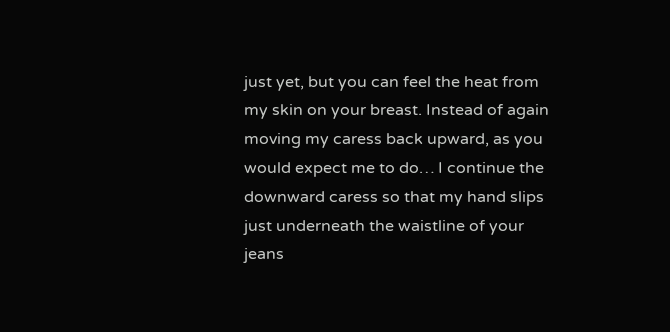just yet, but you can feel the heat from my skin on your breast. Instead of again moving my caress back upward, as you would expect me to do… I continue the downward caress so that my hand slips just underneath the waistline of your jeans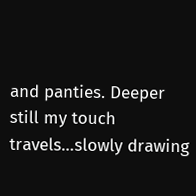and panties. Deeper still my touch travels…slowly drawing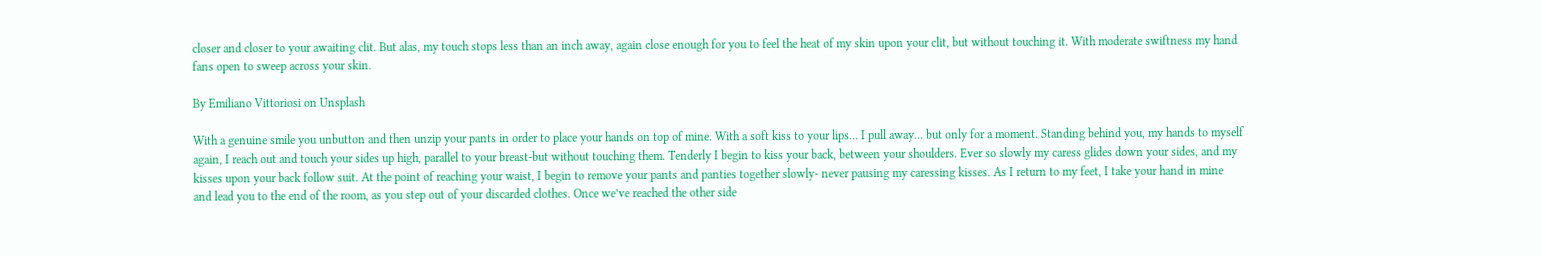closer and closer to your awaiting clit. But alas, my touch stops less than an inch away, again close enough for you to feel the heat of my skin upon your clit, but without touching it. With moderate swiftness my hand fans open to sweep across your skin.

By Emiliano Vittoriosi on Unsplash

With a genuine smile you unbutton and then unzip your pants in order to place your hands on top of mine. With a soft kiss to your lips… I pull away… but only for a moment. Standing behind you, my hands to myself again, I reach out and touch your sides up high, parallel to your breast-but without touching them. Tenderly I begin to kiss your back, between your shoulders. Ever so slowly my caress glides down your sides, and my kisses upon your back follow suit. At the point of reaching your waist, I begin to remove your pants and panties together slowly- never pausing my caressing kisses. As I return to my feet, I take your hand in mine and lead you to the end of the room, as you step out of your discarded clothes. Once we’ve reached the other side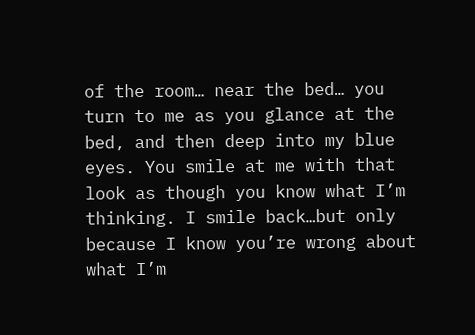of the room… near the bed… you turn to me as you glance at the bed, and then deep into my blue eyes. You smile at me with that look as though you know what I’m thinking. I smile back…but only because I know you’re wrong about what I’m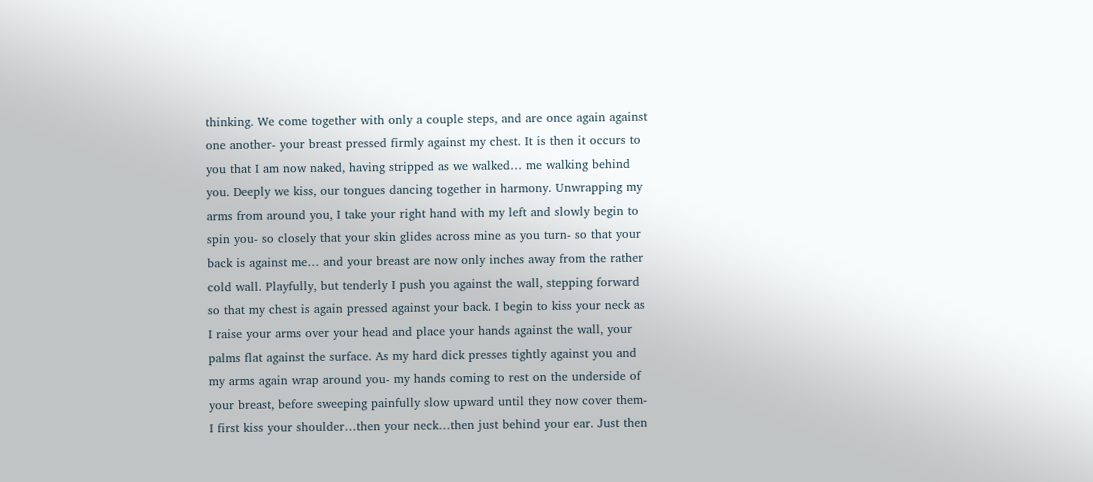thinking. We come together with only a couple steps, and are once again against one another- your breast pressed firmly against my chest. It is then it occurs to you that I am now naked, having stripped as we walked… me walking behind you. Deeply we kiss, our tongues dancing together in harmony. Unwrapping my arms from around you, I take your right hand with my left and slowly begin to spin you- so closely that your skin glides across mine as you turn- so that your back is against me… and your breast are now only inches away from the rather cold wall. Playfully, but tenderly I push you against the wall, stepping forward so that my chest is again pressed against your back. I begin to kiss your neck as I raise your arms over your head and place your hands against the wall, your palms flat against the surface. As my hard dick presses tightly against you and my arms again wrap around you- my hands coming to rest on the underside of your breast, before sweeping painfully slow upward until they now cover them- I first kiss your shoulder…then your neck…then just behind your ear. Just then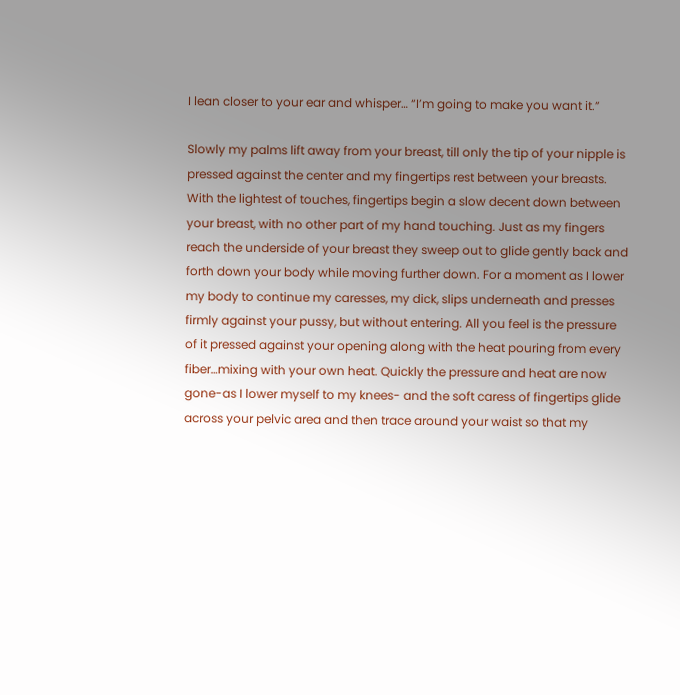I lean closer to your ear and whisper… “I’m going to make you want it.”

Slowly my palms lift away from your breast, till only the tip of your nipple is pressed against the center and my fingertips rest between your breasts. With the lightest of touches, fingertips begin a slow decent down between your breast, with no other part of my hand touching. Just as my fingers reach the underside of your breast they sweep out to glide gently back and forth down your body while moving further down. For a moment as I lower my body to continue my caresses, my dick, slips underneath and presses firmly against your pussy, but without entering. All you feel is the pressure of it pressed against your opening along with the heat pouring from every fiber…mixing with your own heat. Quickly the pressure and heat are now gone-as I lower myself to my knees- and the soft caress of fingertips glide across your pelvic area and then trace around your waist so that my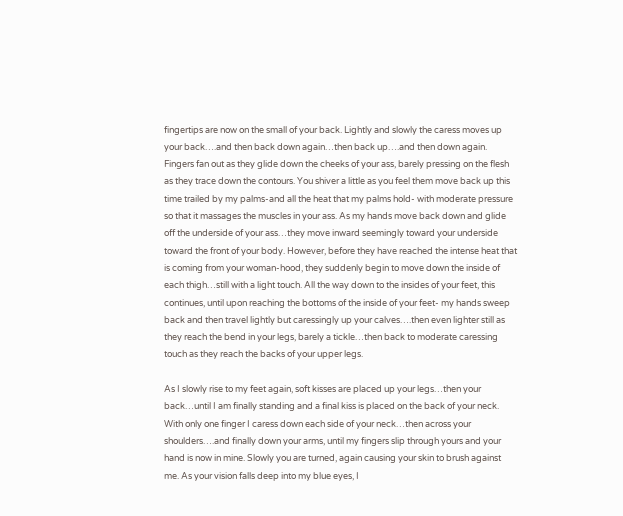fingertips are now on the small of your back. Lightly and slowly the caress moves up your back….and then back down again…then back up….and then down again. Fingers fan out as they glide down the cheeks of your ass, barely pressing on the flesh as they trace down the contours. You shiver a little as you feel them move back up this time trailed by my palms-and all the heat that my palms hold- with moderate pressure so that it massages the muscles in your ass. As my hands move back down and glide off the underside of your ass…they move inward seemingly toward your underside toward the front of your body. However, before they have reached the intense heat that is coming from your woman-hood, they suddenly begin to move down the inside of each thigh…still with a light touch. All the way down to the insides of your feet, this continues, until upon reaching the bottoms of the inside of your feet- my hands sweep back and then travel lightly but caressingly up your calves….then even lighter still as they reach the bend in your legs, barely a tickle…then back to moderate caressing touch as they reach the backs of your upper legs.

As I slowly rise to my feet again, soft kisses are placed up your legs…then your back…until I am finally standing and a final kiss is placed on the back of your neck. With only one finger I caress down each side of your neck…then across your shoulders….and finally down your arms, until my fingers slip through yours and your hand is now in mine. Slowly you are turned, again causing your skin to brush against me. As your vision falls deep into my blue eyes, I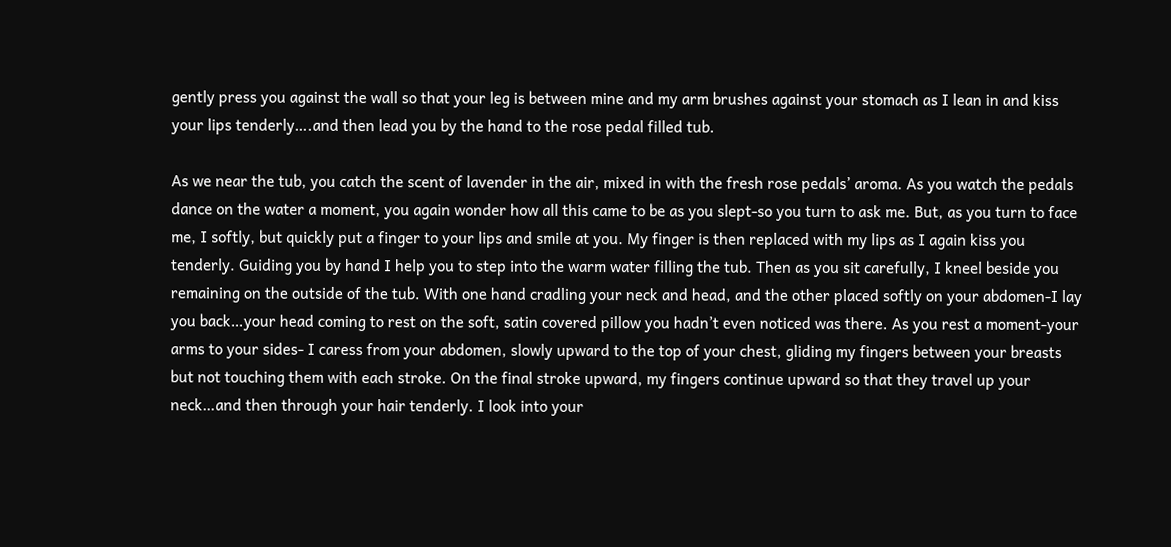gently press you against the wall so that your leg is between mine and my arm brushes against your stomach as I lean in and kiss your lips tenderly….and then lead you by the hand to the rose pedal filled tub.

As we near the tub, you catch the scent of lavender in the air, mixed in with the fresh rose pedals’ aroma. As you watch the pedals dance on the water a moment, you again wonder how all this came to be as you slept-so you turn to ask me. But, as you turn to face me, I softly, but quickly put a finger to your lips and smile at you. My finger is then replaced with my lips as I again kiss you tenderly. Guiding you by hand I help you to step into the warm water filling the tub. Then as you sit carefully, I kneel beside you remaining on the outside of the tub. With one hand cradling your neck and head, and the other placed softly on your abdomen-I lay you back…your head coming to rest on the soft, satin covered pillow you hadn’t even noticed was there. As you rest a moment-your arms to your sides- I caress from your abdomen, slowly upward to the top of your chest, gliding my fingers between your breasts but not touching them with each stroke. On the final stroke upward, my fingers continue upward so that they travel up your neck…and then through your hair tenderly. I look into your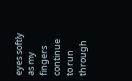eyes softly as my fingers continue to run through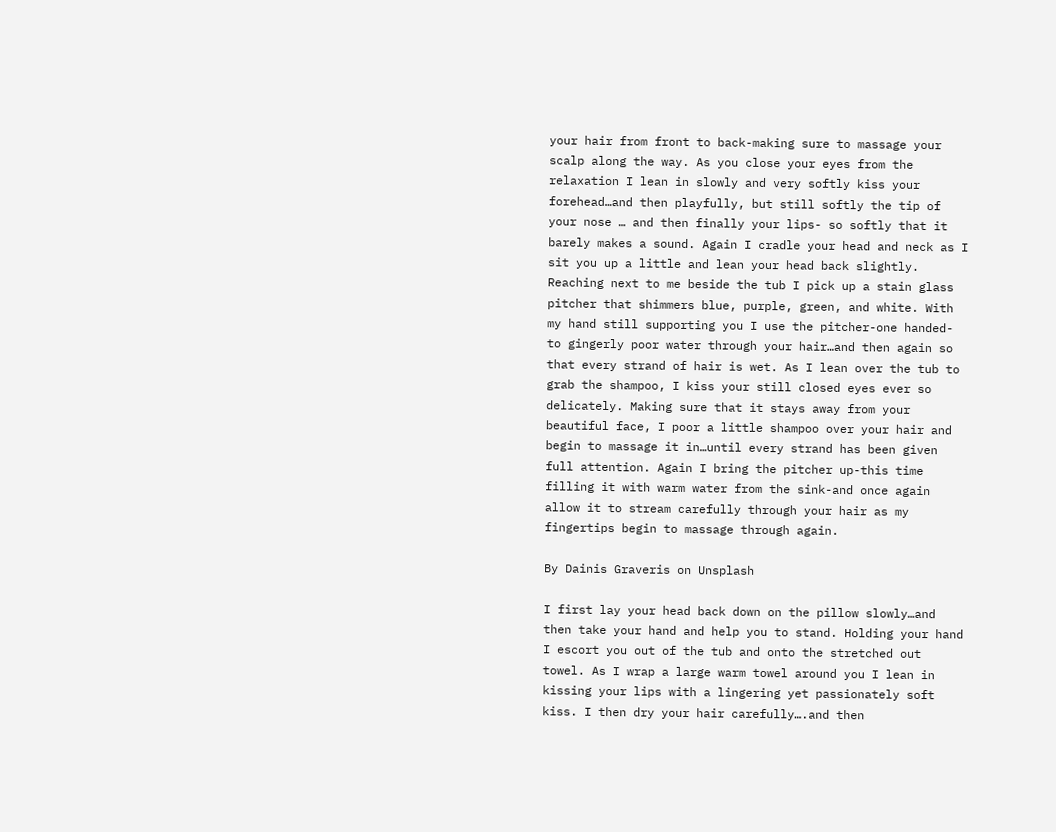your hair from front to back-making sure to massage your scalp along the way. As you close your eyes from the relaxation I lean in slowly and very softly kiss your forehead…and then playfully, but still softly the tip of your nose … and then finally your lips- so softly that it barely makes a sound. Again I cradle your head and neck as I sit you up a little and lean your head back slightly. Reaching next to me beside the tub I pick up a stain glass pitcher that shimmers blue, purple, green, and white. With my hand still supporting you I use the pitcher-one handed- to gingerly poor water through your hair…and then again so that every strand of hair is wet. As I lean over the tub to grab the shampoo, I kiss your still closed eyes ever so delicately. Making sure that it stays away from your beautiful face, I poor a little shampoo over your hair and begin to massage it in…until every strand has been given full attention. Again I bring the pitcher up-this time filling it with warm water from the sink-and once again allow it to stream carefully through your hair as my fingertips begin to massage through again.

By Dainis Graveris on Unsplash

I first lay your head back down on the pillow slowly…and then take your hand and help you to stand. Holding your hand I escort you out of the tub and onto the stretched out towel. As I wrap a large warm towel around you I lean in kissing your lips with a lingering yet passionately soft kiss. I then dry your hair carefully….and then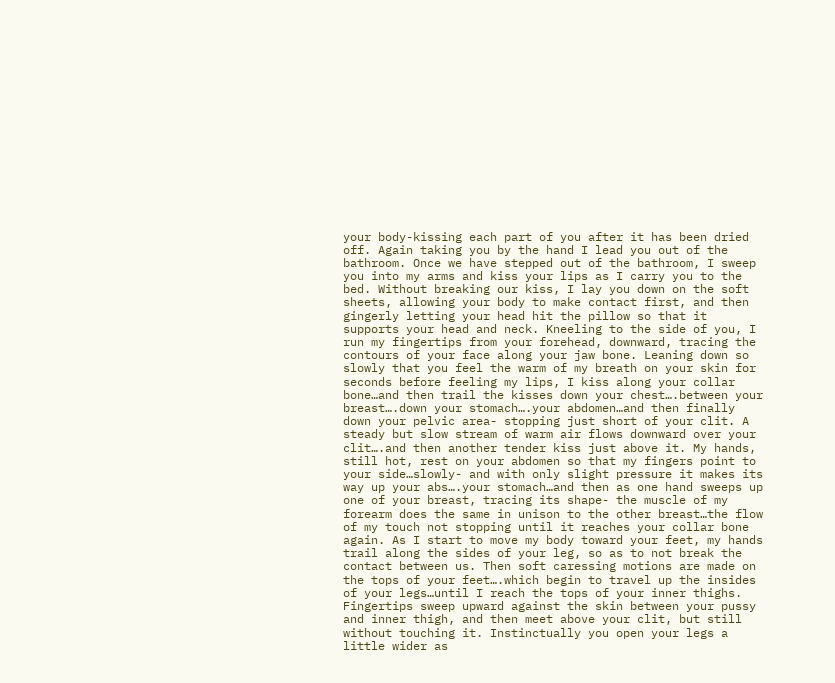your body-kissing each part of you after it has been dried off. Again taking you by the hand I lead you out of the bathroom. Once we have stepped out of the bathroom, I sweep you into my arms and kiss your lips as I carry you to the bed. Without breaking our kiss, I lay you down on the soft sheets, allowing your body to make contact first, and then gingerly letting your head hit the pillow so that it supports your head and neck. Kneeling to the side of you, I run my fingertips from your forehead, downward, tracing the contours of your face along your jaw bone. Leaning down so slowly that you feel the warm of my breath on your skin for seconds before feeling my lips, I kiss along your collar bone…and then trail the kisses down your chest….between your breast….down your stomach….your abdomen…and then finally down your pelvic area- stopping just short of your clit. A steady but slow stream of warm air flows downward over your clit….and then another tender kiss just above it. My hands, still hot, rest on your abdomen so that my fingers point to your side…slowly- and with only slight pressure it makes its way up your abs….your stomach…and then as one hand sweeps up one of your breast, tracing its shape- the muscle of my forearm does the same in unison to the other breast…the flow of my touch not stopping until it reaches your collar bone again. As I start to move my body toward your feet, my hands trail along the sides of your leg, so as to not break the contact between us. Then soft caressing motions are made on the tops of your feet….which begin to travel up the insides of your legs…until I reach the tops of your inner thighs. Fingertips sweep upward against the skin between your pussy and inner thigh, and then meet above your clit, but still without touching it. Instinctually you open your legs a little wider as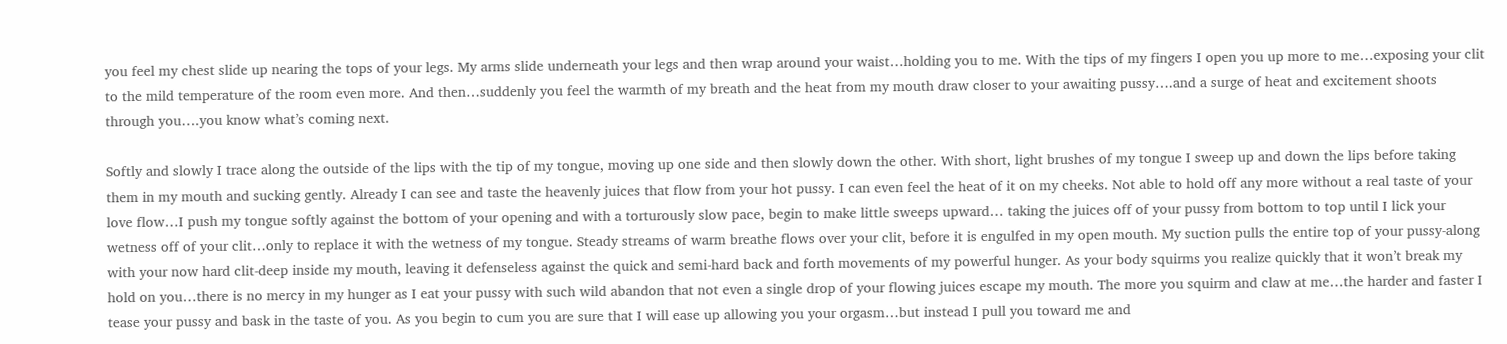you feel my chest slide up nearing the tops of your legs. My arms slide underneath your legs and then wrap around your waist…holding you to me. With the tips of my fingers I open you up more to me…exposing your clit to the mild temperature of the room even more. And then…suddenly you feel the warmth of my breath and the heat from my mouth draw closer to your awaiting pussy….and a surge of heat and excitement shoots through you….you know what’s coming next.

Softly and slowly I trace along the outside of the lips with the tip of my tongue, moving up one side and then slowly down the other. With short, light brushes of my tongue I sweep up and down the lips before taking them in my mouth and sucking gently. Already I can see and taste the heavenly juices that flow from your hot pussy. I can even feel the heat of it on my cheeks. Not able to hold off any more without a real taste of your love flow…I push my tongue softly against the bottom of your opening and with a torturously slow pace, begin to make little sweeps upward… taking the juices off of your pussy from bottom to top until I lick your wetness off of your clit…only to replace it with the wetness of my tongue. Steady streams of warm breathe flows over your clit, before it is engulfed in my open mouth. My suction pulls the entire top of your pussy-along with your now hard clit-deep inside my mouth, leaving it defenseless against the quick and semi-hard back and forth movements of my powerful hunger. As your body squirms you realize quickly that it won’t break my hold on you…there is no mercy in my hunger as I eat your pussy with such wild abandon that not even a single drop of your flowing juices escape my mouth. The more you squirm and claw at me…the harder and faster I tease your pussy and bask in the taste of you. As you begin to cum you are sure that I will ease up allowing you your orgasm…but instead I pull you toward me and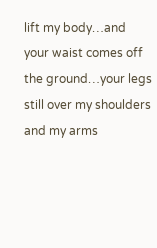lift my body…and your waist comes off the ground…your legs still over my shoulders and my arms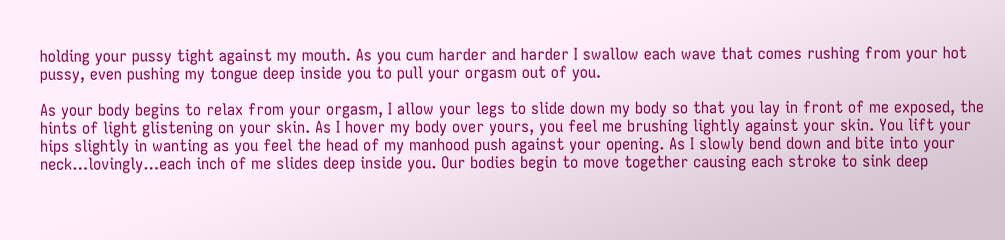holding your pussy tight against my mouth. As you cum harder and harder I swallow each wave that comes rushing from your hot pussy, even pushing my tongue deep inside you to pull your orgasm out of you.

As your body begins to relax from your orgasm, I allow your legs to slide down my body so that you lay in front of me exposed, the hints of light glistening on your skin. As I hover my body over yours, you feel me brushing lightly against your skin. You lift your hips slightly in wanting as you feel the head of my manhood push against your opening. As I slowly bend down and bite into your neck…lovingly…each inch of me slides deep inside you. Our bodies begin to move together causing each stroke to sink deep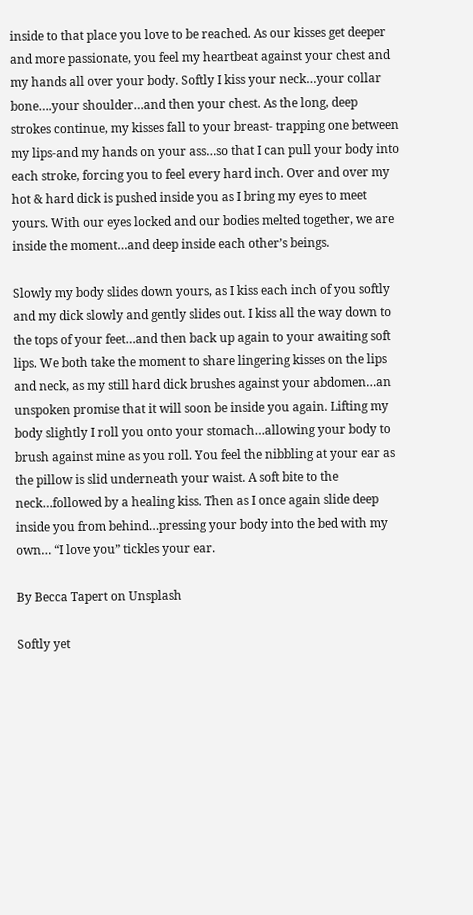inside to that place you love to be reached. As our kisses get deeper and more passionate, you feel my heartbeat against your chest and my hands all over your body. Softly I kiss your neck…your collar bone….your shoulder…and then your chest. As the long, deep strokes continue, my kisses fall to your breast- trapping one between my lips-and my hands on your ass…so that I can pull your body into each stroke, forcing you to feel every hard inch. Over and over my hot & hard dick is pushed inside you as I bring my eyes to meet yours. With our eyes locked and our bodies melted together, we are inside the moment…and deep inside each other’s beings.

Slowly my body slides down yours, as I kiss each inch of you softly and my dick slowly and gently slides out. I kiss all the way down to the tops of your feet…and then back up again to your awaiting soft lips. We both take the moment to share lingering kisses on the lips and neck, as my still hard dick brushes against your abdomen…an unspoken promise that it will soon be inside you again. Lifting my body slightly I roll you onto your stomach…allowing your body to brush against mine as you roll. You feel the nibbling at your ear as the pillow is slid underneath your waist. A soft bite to the neck…followed by a healing kiss. Then as I once again slide deep inside you from behind…pressing your body into the bed with my own… “I love you” tickles your ear.

By Becca Tapert on Unsplash

Softly yet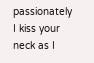passionately I kiss your neck as I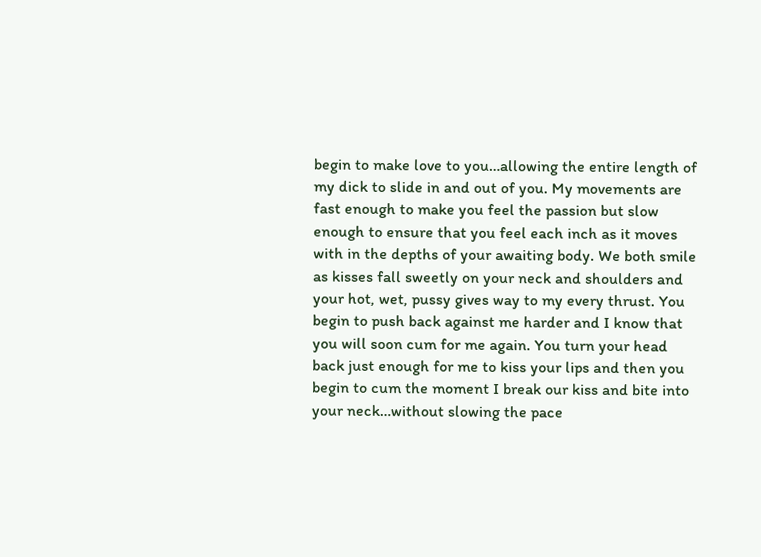begin to make love to you…allowing the entire length of my dick to slide in and out of you. My movements are fast enough to make you feel the passion but slow enough to ensure that you feel each inch as it moves with in the depths of your awaiting body. We both smile as kisses fall sweetly on your neck and shoulders and your hot, wet, pussy gives way to my every thrust. You begin to push back against me harder and I know that you will soon cum for me again. You turn your head back just enough for me to kiss your lips and then you begin to cum the moment I break our kiss and bite into your neck…without slowing the pace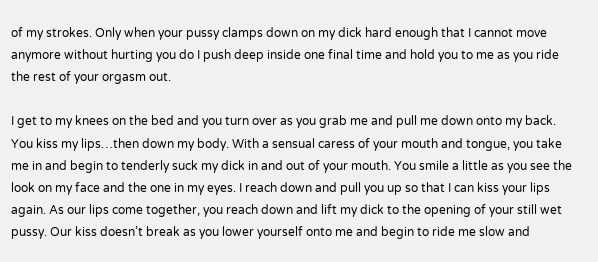of my strokes. Only when your pussy clamps down on my dick hard enough that I cannot move anymore without hurting you do I push deep inside one final time and hold you to me as you ride the rest of your orgasm out.

I get to my knees on the bed and you turn over as you grab me and pull me down onto my back. You kiss my lips…then down my body. With a sensual caress of your mouth and tongue, you take me in and begin to tenderly suck my dick in and out of your mouth. You smile a little as you see the look on my face and the one in my eyes. I reach down and pull you up so that I can kiss your lips again. As our lips come together, you reach down and lift my dick to the opening of your still wet pussy. Our kiss doesn’t break as you lower yourself onto me and begin to ride me slow and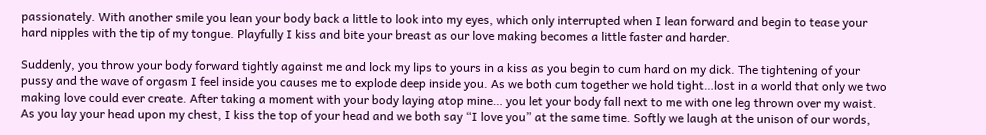passionately. With another smile you lean your body back a little to look into my eyes, which only interrupted when I lean forward and begin to tease your hard nipples with the tip of my tongue. Playfully I kiss and bite your breast as our love making becomes a little faster and harder.

Suddenly, you throw your body forward tightly against me and lock my lips to yours in a kiss as you begin to cum hard on my dick. The tightening of your pussy and the wave of orgasm I feel inside you causes me to explode deep inside you. As we both cum together we hold tight…lost in a world that only we two making love could ever create. After taking a moment with your body laying atop mine… you let your body fall next to me with one leg thrown over my waist. As you lay your head upon my chest, I kiss the top of your head and we both say “I love you” at the same time. Softly we laugh at the unison of our words,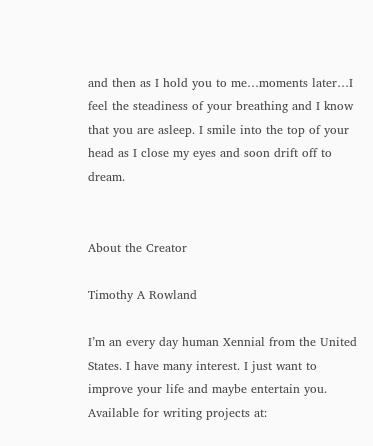and then as I hold you to me…moments later…I feel the steadiness of your breathing and I know that you are asleep. I smile into the top of your head as I close my eyes and soon drift off to dream.


About the Creator

Timothy A Rowland

I’m an every day human Xennial from the United States. I have many interest. I just want to improve your life and maybe entertain you. Available for writing projects at: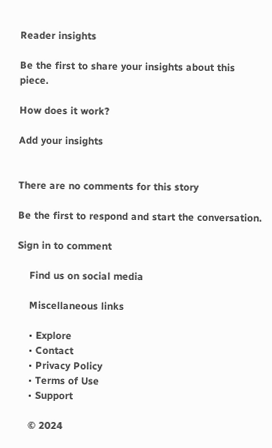Reader insights

Be the first to share your insights about this piece.

How does it work?

Add your insights


There are no comments for this story

Be the first to respond and start the conversation.

Sign in to comment

    Find us on social media

    Miscellaneous links

    • Explore
    • Contact
    • Privacy Policy
    • Terms of Use
    • Support

    © 2024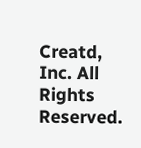Creatd, Inc. All Rights Reserved.